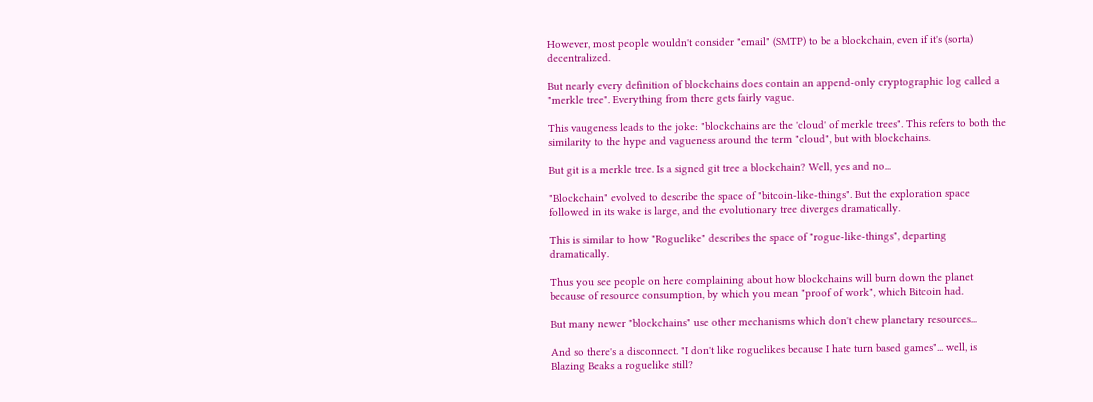However, most people wouldn't consider "email" (SMTP) to be a blockchain, even if it's (sorta) decentralized.

But nearly every definition of blockchains does contain an append-only cryptographic log called a "merkle tree". Everything from there gets fairly vague.

This vaugeness leads to the joke: "blockchains are the 'cloud' of merkle trees". This refers to both the similarity to the hype and vagueness around the term "cloud", but with blockchains.

But git is a merkle tree. Is a signed git tree a blockchain? Well, yes and no...

"Blockchain" evolved to describe the space of "bitcoin-like-things". But the exploration space followed in its wake is large, and the evolutionary tree diverges dramatically.

This is similar to how "Roguelike" describes the space of "rogue-like-things", departing dramatically.

Thus you see people on here complaining about how blockchains will burn down the planet because of resource consumption, by which you mean "proof of work", which Bitcoin had.

But many newer "blockchains" use other mechanisms which don't chew planetary resources...

And so there's a disconnect. "I don't like roguelikes because I hate turn based games"... well, is Blazing Beaks a roguelike still?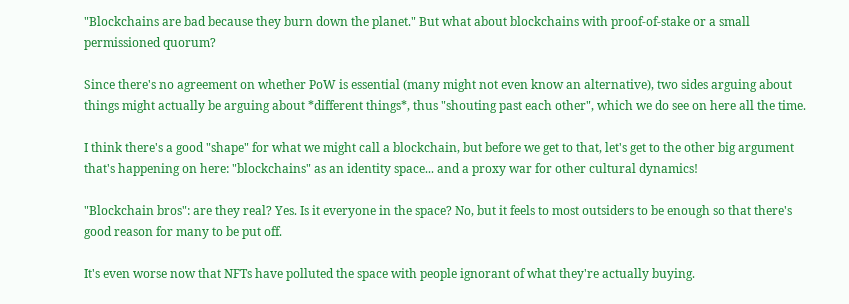"Blockchains are bad because they burn down the planet." But what about blockchains with proof-of-stake or a small permissioned quorum?

Since there's no agreement on whether PoW is essential (many might not even know an alternative), two sides arguing about things might actually be arguing about *different things*, thus "shouting past each other", which we do see on here all the time.

I think there's a good "shape" for what we might call a blockchain, but before we get to that, let's get to the other big argument that's happening on here: "blockchains" as an identity space... and a proxy war for other cultural dynamics!

"Blockchain bros": are they real? Yes. Is it everyone in the space? No, but it feels to most outsiders to be enough so that there's good reason for many to be put off.

It's even worse now that NFTs have polluted the space with people ignorant of what they're actually buying.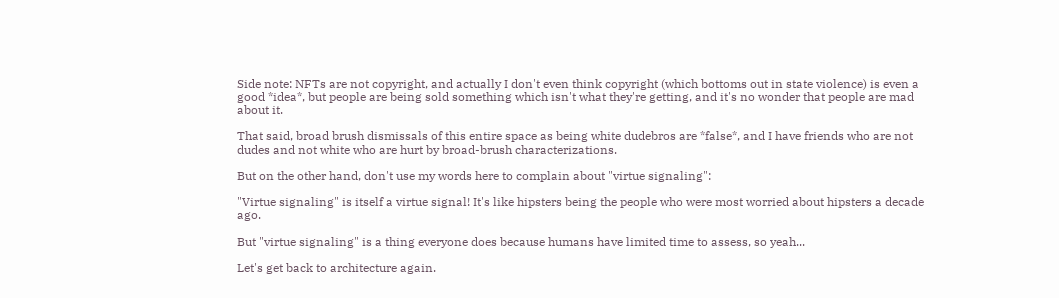Side note: NFTs are not copyright, and actually I don't even think copyright (which bottoms out in state violence) is even a good *idea*, but people are being sold something which isn't what they're getting, and it's no wonder that people are mad about it.

That said, broad brush dismissals of this entire space as being white dudebros are *false*, and I have friends who are not dudes and not white who are hurt by broad-brush characterizations.

But on the other hand, don't use my words here to complain about "virtue signaling":

"Virtue signaling" is itself a virtue signal! It's like hipsters being the people who were most worried about hipsters a decade ago.

But "virtue signaling" is a thing everyone does because humans have limited time to assess, so yeah...

Let's get back to architecture again.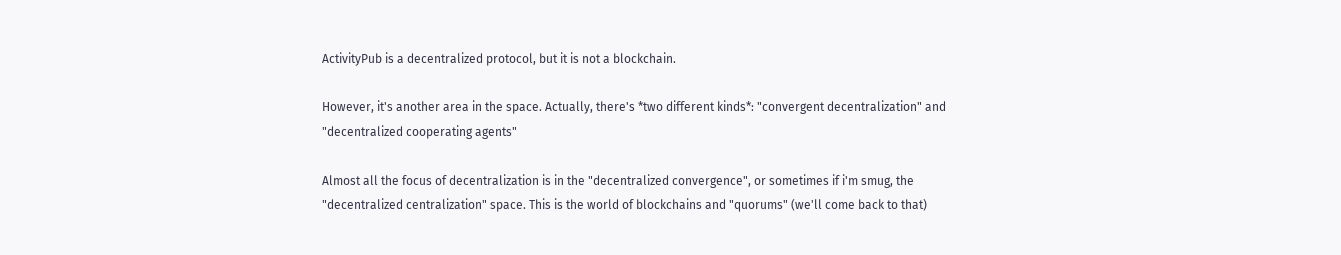ActivityPub is a decentralized protocol, but it is not a blockchain.

However, it's another area in the space. Actually, there's *two different kinds*: "convergent decentralization" and "decentralized cooperating agents"

Almost all the focus of decentralization is in the "decentralized convergence", or sometimes if i'm smug, the "decentralized centralization" space. This is the world of blockchains and "quorums" (we'll come back to that)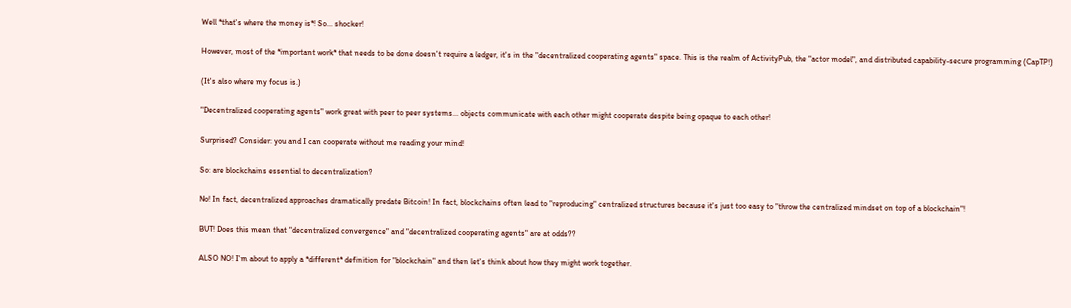Well *that's where the money is*! So... shocker!

However, most of the *important work* that needs to be done doesn't require a ledger, it's in the "decentralized cooperating agents" space. This is the realm of ActivityPub, the "actor model", and distributed capability-secure programming (CapTP!)

(It's also where my focus is.)

"Decentralized cooperating agents" work great with peer to peer systems... objects communicate with each other might cooperate despite being opaque to each other!

Surprised? Consider: you and I can cooperate without me reading your mind!

So: are blockchains essential to decentralization?

No! In fact, decentralized approaches dramatically predate Bitcoin! In fact, blockchains often lead to "reproducing" centralized structures because it's just too easy to "throw the centralized mindset on top of a blockchain"!

BUT! Does this mean that "decentralized convergence" and "decentralized cooperating agents" are at odds??

ALSO NO! I'm about to apply a *different* definition for "blockchain" and then let's think about how they might work together.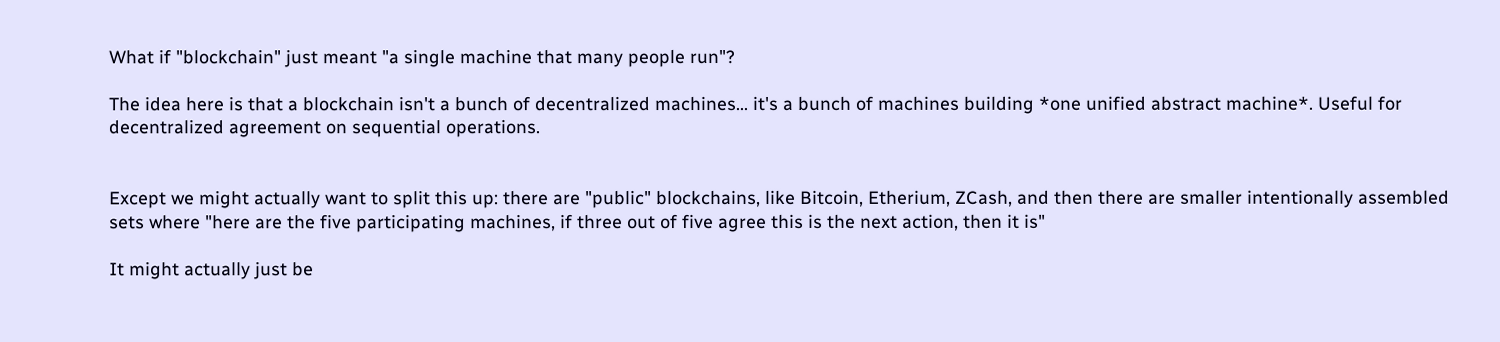What if "blockchain" just meant "a single machine that many people run"?

The idea here is that a blockchain isn't a bunch of decentralized machines... it's a bunch of machines building *one unified abstract machine*. Useful for decentralized agreement on sequential operations.


Except we might actually want to split this up: there are "public" blockchains, like Bitcoin, Etherium, ZCash, and then there are smaller intentionally assembled sets where "here are the five participating machines, if three out of five agree this is the next action, then it is"

It might actually just be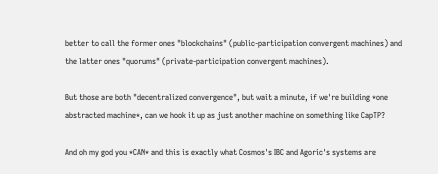better to call the former ones "blockchains" (public-participation convergent machines) and the latter ones "quorums" (private-participation convergent machines).

But those are both "decentralized convergence", but wait a minute, if we're building *one abstracted machine*, can we hook it up as just another machine on something like CapTP?

And oh my god you *CAN* and this is exactly what Cosmos's IBC and Agoric's systems are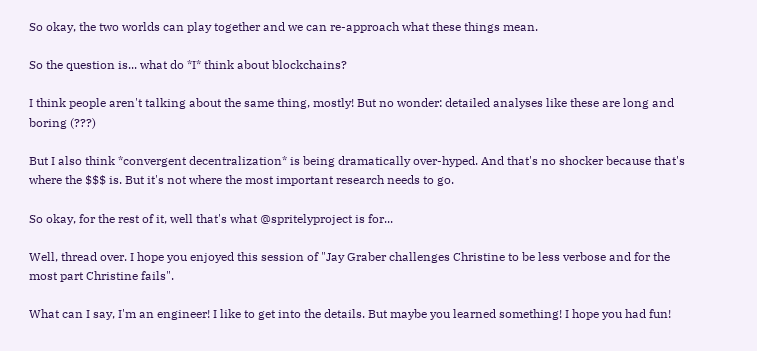So okay, the two worlds can play together and we can re-approach what these things mean.

So the question is... what do *I* think about blockchains?

I think people aren't talking about the same thing, mostly! But no wonder: detailed analyses like these are long and boring (???)

But I also think *convergent decentralization* is being dramatically over-hyped. And that's no shocker because that's where the $$$ is. But it's not where the most important research needs to go.

So okay, for the rest of it, well that's what @spritelyproject is for...

Well, thread over. I hope you enjoyed this session of "Jay Graber challenges Christine to be less verbose and for the most part Christine fails".

What can I say, I'm an engineer! I like to get into the details. But maybe you learned something! I hope you had fun!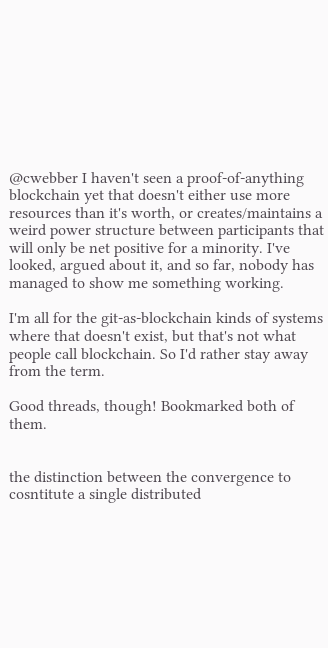@cwebber I haven't seen a proof-of-anything blockchain yet that doesn't either use more resources than it's worth, or creates/maintains a weird power structure between participants that will only be net positive for a minority. I've looked, argued about it, and so far, nobody has managed to show me something working.

I'm all for the git-as-blockchain kinds of systems where that doesn't exist, but that's not what people call blockchain. So I'd rather stay away from the term.

Good threads, though! Bookmarked both of them.


the distinction between the convergence to cosntitute a single distributed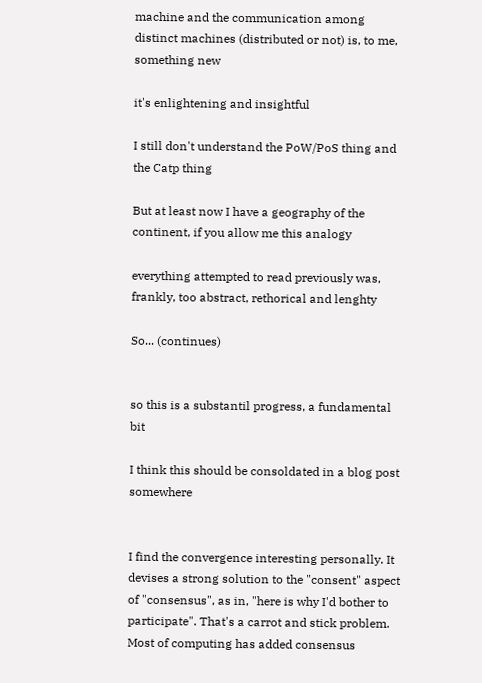machine and the communication among distinct machines (distributed or not) is, to me, something new

it's enlightening and insightful

I still don't understand the PoW/PoS thing and the Catp thing

But at least now I have a geography of the continent, if you allow me this analogy

everything attempted to read previously was, frankly, too abstract, rethorical and lenghty

So... (continues)


so this is a substantil progress, a fundamental bit

I think this should be consoldated in a blog post somewhere


I find the convergence interesting personally. It devises a strong solution to the "consent" aspect of "consensus", as in, "here is why I'd bother to participate". That's a carrot and stick problem. Most of computing has added consensus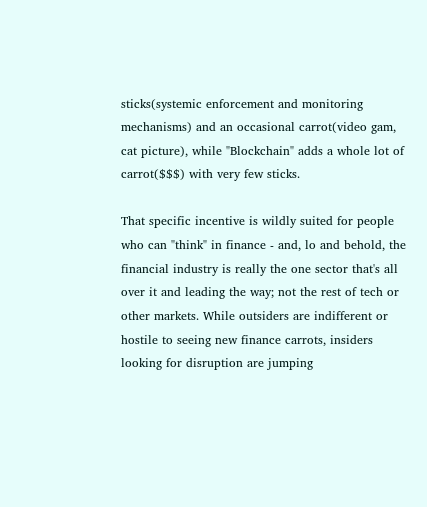sticks(systemic enforcement and monitoring mechanisms) and an occasional carrot(video gam, cat picture), while "Blockchain" adds a whole lot of carrot($$$) with very few sticks.

That specific incentive is wildly suited for people who can "think" in finance - and, lo and behold, the financial industry is really the one sector that's all over it and leading the way; not the rest of tech or other markets. While outsiders are indifferent or hostile to seeing new finance carrots, insiders looking for disruption are jumping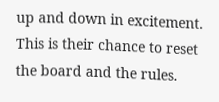up and down in excitement. This is their chance to reset the board and the rules.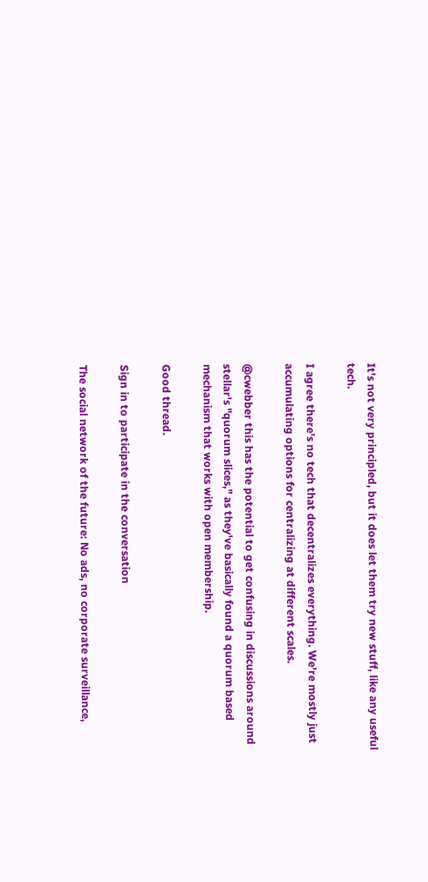It's not very principled, but it does let them try new stuff, like any useful tech.

I agree there's no tech that decentralizes everything. We're mostly just accumulating options for centralizing at different scales.

@cwebber this has the potential to get confusing in discussions around stellar's "quorum slices," as they've basically found a quorum based mechanism that works with open membership.

Good thread.

Sign in to participate in the conversation

The social network of the future: No ads, no corporate surveillance,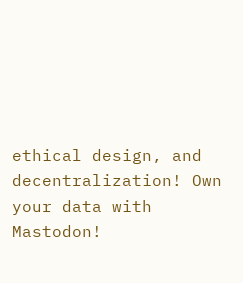ethical design, and decentralization! Own your data with Mastodon!